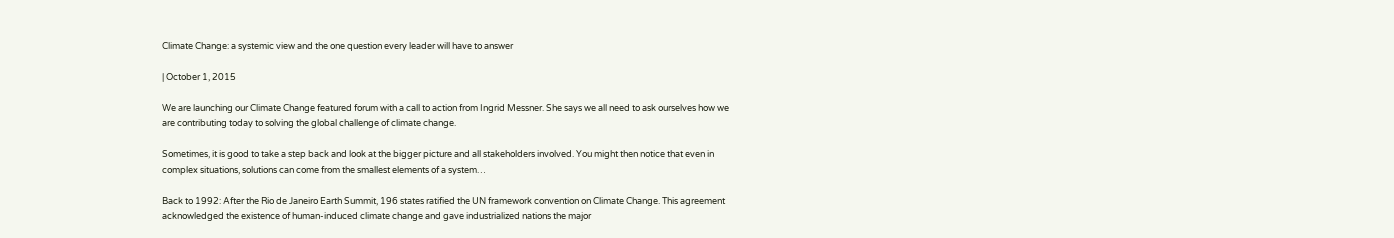Climate Change: a systemic view and the one question every leader will have to answer

| October 1, 2015

We are launching our Climate Change featured forum with a call to action from Ingrid Messner. She says we all need to ask ourselves how we are contributing today to solving the global challenge of climate change.

Sometimes, it is good to take a step back and look at the bigger picture and all stakeholders involved. You might then notice that even in complex situations, solutions can come from the smallest elements of a system…

Back to 1992: After the Rio de Janeiro Earth Summit, 196 states ratified the UN framework convention on Climate Change. This agreement acknowledged the existence of human-induced climate change and gave industrialized nations the major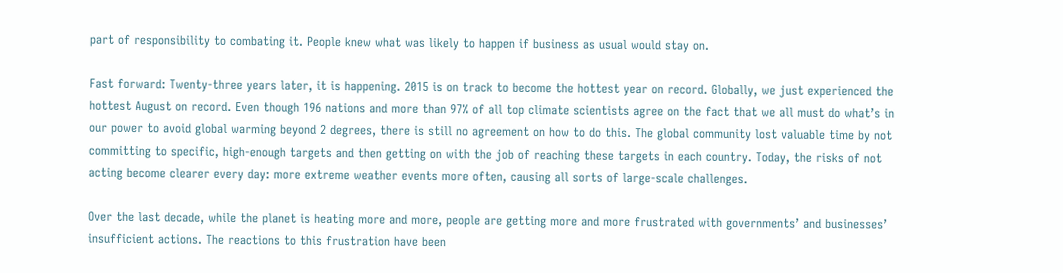part of responsibility to combating it. People knew what was likely to happen if business as usual would stay on.

Fast forward: Twenty-three years later, it is happening. 2015 is on track to become the hottest year on record. Globally, we just experienced the hottest August on record. Even though 196 nations and more than 97% of all top climate scientists agree on the fact that we all must do what’s in our power to avoid global warming beyond 2 degrees, there is still no agreement on how to do this. The global community lost valuable time by not committing to specific, high-enough targets and then getting on with the job of reaching these targets in each country. Today, the risks of not acting become clearer every day: more extreme weather events more often, causing all sorts of large-scale challenges.

Over the last decade, while the planet is heating more and more, people are getting more and more frustrated with governments’ and businesses’ insufficient actions. The reactions to this frustration have been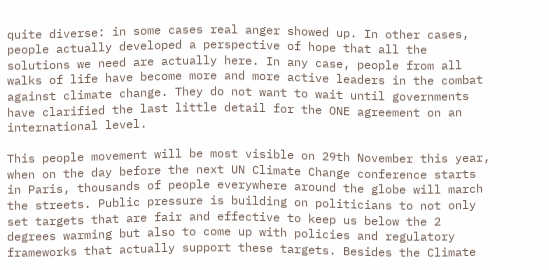quite diverse: in some cases real anger showed up. In other cases, people actually developed a perspective of hope that all the solutions we need are actually here. In any case, people from all walks of life have become more and more active leaders in the combat against climate change. They do not want to wait until governments have clarified the last little detail for the ONE agreement on an international level.

This people movement will be most visible on 29th November this year, when on the day before the next UN Climate Change conference starts in Paris, thousands of people everywhere around the globe will march the streets. Public pressure is building on politicians to not only set targets that are fair and effective to keep us below the 2 degrees warming but also to come up with policies and regulatory frameworks that actually support these targets. Besides the Climate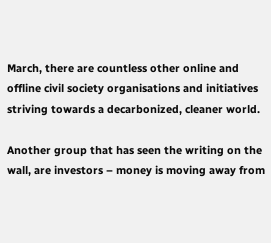March, there are countless other online and offline civil society organisations and initiatives striving towards a decarbonized, cleaner world.

Another group that has seen the writing on the wall, are investors – money is moving away from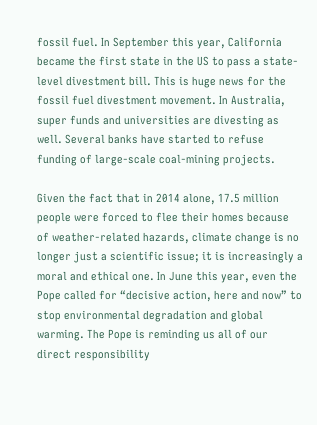fossil fuel. In September this year, California became the first state in the US to pass a state-level divestment bill. This is huge news for the fossil fuel divestment movement. In Australia, super funds and universities are divesting as well. Several banks have started to refuse funding of large-scale coal-mining projects.

Given the fact that in 2014 alone, 17.5 million people were forced to flee their homes because of weather-related hazards, climate change is no longer just a scientific issue; it is increasingly a moral and ethical one. In June this year, even the Pope called for “decisive action, here and now” to stop environmental degradation and global warming. The Pope is reminding us all of our direct responsibility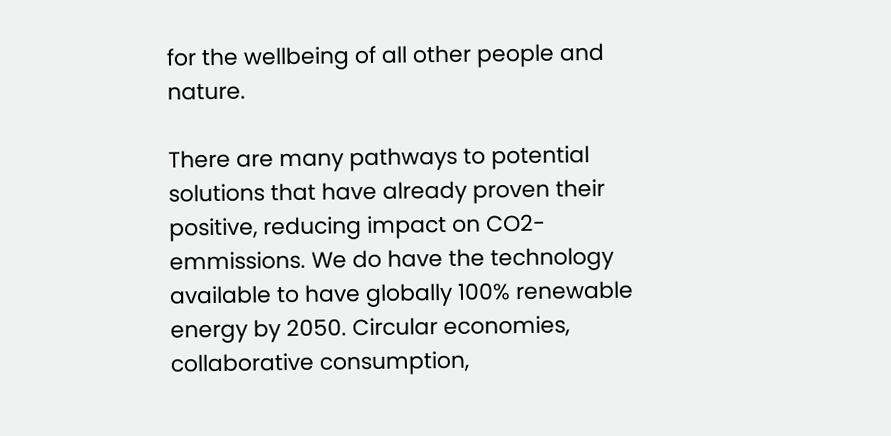for the wellbeing of all other people and nature.

There are many pathways to potential solutions that have already proven their positive, reducing impact on CO2-emmissions. We do have the technology available to have globally 100% renewable energy by 2050. Circular economies, collaborative consumption,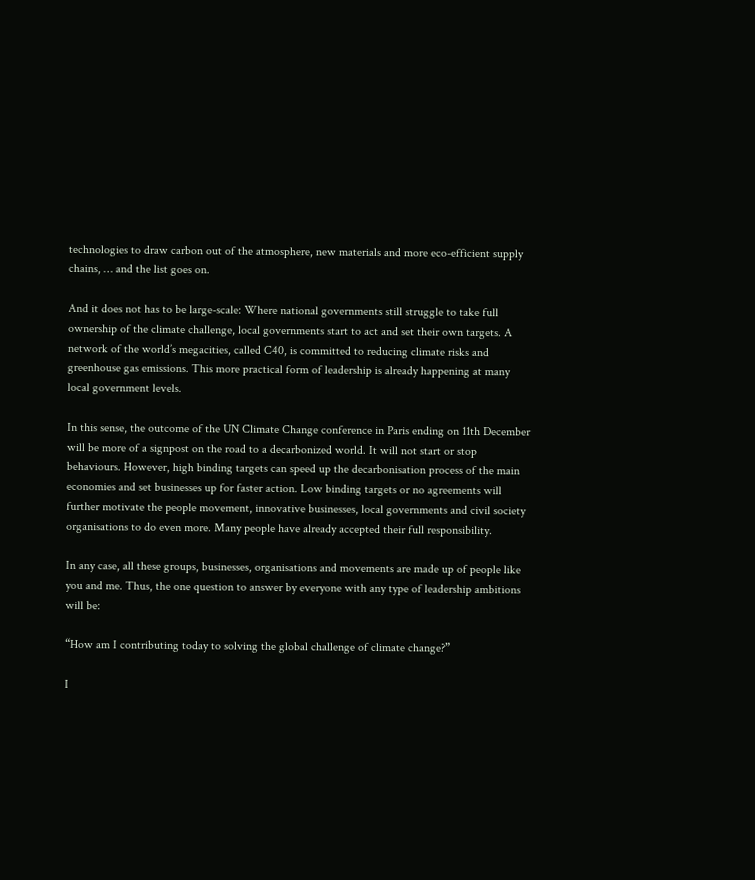technologies to draw carbon out of the atmosphere, new materials and more eco-efficient supply chains, … and the list goes on.

And it does not has to be large-scale: Where national governments still struggle to take full ownership of the climate challenge, local governments start to act and set their own targets. A network of the world’s megacities, called C40, is committed to reducing climate risks and greenhouse gas emissions. This more practical form of leadership is already happening at many local government levels.

In this sense, the outcome of the UN Climate Change conference in Paris ending on 11th December will be more of a signpost on the road to a decarbonized world. It will not start or stop behaviours. However, high binding targets can speed up the decarbonisation process of the main economies and set businesses up for faster action. Low binding targets or no agreements will further motivate the people movement, innovative businesses, local governments and civil society organisations to do even more. Many people have already accepted their full responsibility.

In any case, all these groups, businesses, organisations and movements are made up of people like you and me. Thus, the one question to answer by everyone with any type of leadership ambitions will be:

“How am I contributing today to solving the global challenge of climate change?”

I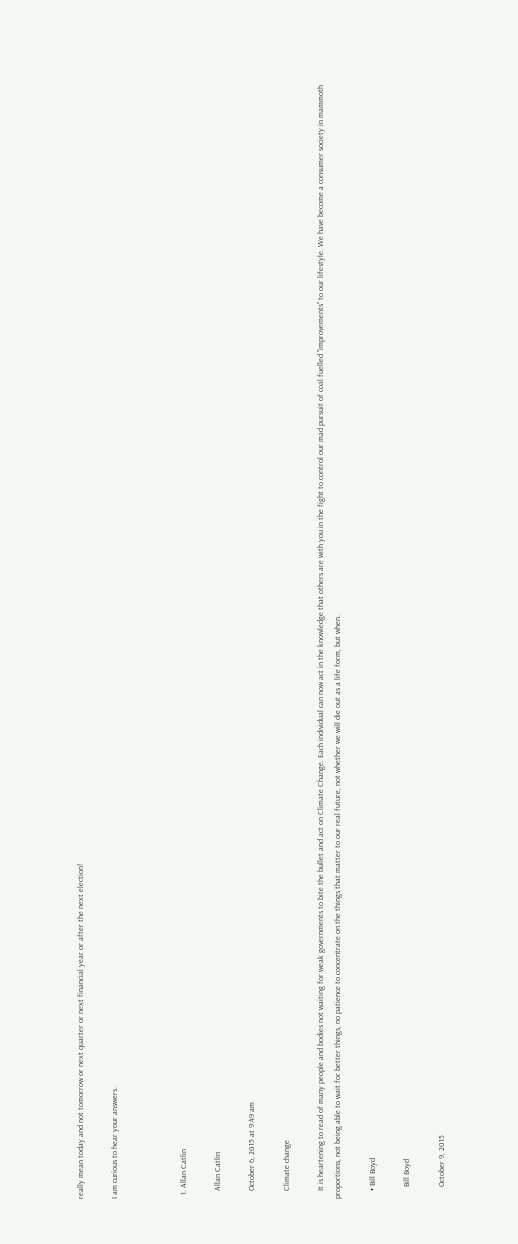really mean today and not tomorrow or next quarter or next financial year or after the next election!

I am curious to hear your answers.



  1. Allan Catlin

    Allan Catlin

    October 6, 2015 at 9:49 am

    Climate change

    It is heartening to read of many people and bodies not waiting for weak governments to bite the bullet and act on Climate Change. Each individual can now act in the knowledge that others are with you in the fight to control our mad pursuit of coal fuelled "improvements" to our lifestyle. We have become a consumer society in mammoth proportions, not being able to wait for better things, no patience to concentrate on the things that matter to our real future, not whether we will die out as a life form, but when.

    • Bill Boyd

      Bill Boyd

      October 9, 2015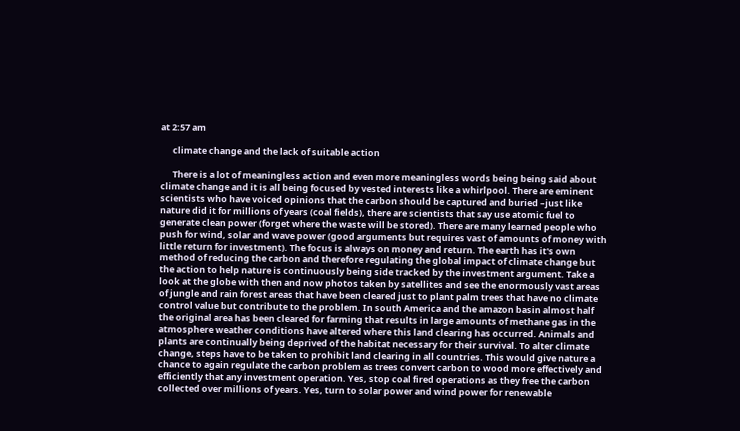at 2:57 am

      climate change and the lack of suitable action

      There is a lot of meaningless action and even more meaningless words being being said about climate change and it is all being focused by vested interests like a whirlpool. There are eminent scientists who have voiced opinions that the carbon should be captured and buried –just like nature did it for millions of years (coal fields), there are scientists that say use atomic fuel to generate clean power (forget where the waste will be stored). There are many learned people who push for wind, solar and wave power (good arguments but requires vast of amounts of money with little return for investment). The focus is always on money and return. The earth has it's own method of reducing the carbon and therefore regulating the global impact of climate change but the action to help nature is continuously being side tracked by the investment argument. Take a look at the globe with then and now photos taken by satellites and see the enormously vast areas of jungle and rain forest areas that have been cleared just to plant palm trees that have no climate control value but contribute to the problem. In south America and the amazon basin almost half the original area has been cleared for farming that results in large amounts of methane gas in the atmosphere weather conditions have altered where this land clearing has occurred. Animals and plants are continually being deprived of the habitat necessary for their survival. To alter climate change, steps have to be taken to prohibit land clearing in all countries. This would give nature a chance to again regulate the carbon problem as trees convert carbon to wood more effectively and efficiently that any investment operation. Yes, stop coal fired operations as they free the carbon collected over millions of years. Yes, turn to solar power and wind power for renewable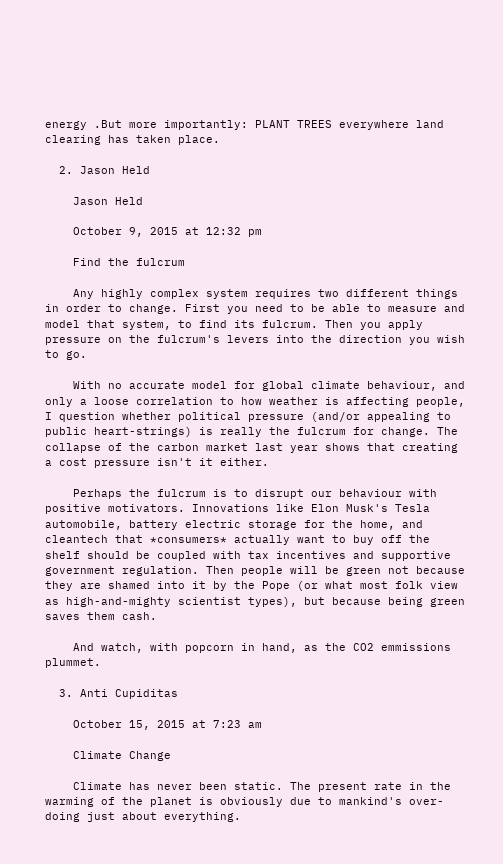energy .But more importantly: PLANT TREES everywhere land clearing has taken place.

  2. Jason Held

    Jason Held

    October 9, 2015 at 12:32 pm

    Find the fulcrum

    Any highly complex system requires two different things in order to change. First you need to be able to measure and model that system, to find its fulcrum. Then you apply pressure on the fulcrum's levers into the direction you wish to go.

    With no accurate model for global climate behaviour, and only a loose correlation to how weather is affecting people, I question whether political pressure (and/or appealing to public heart-strings) is really the fulcrum for change. The collapse of the carbon market last year shows that creating a cost pressure isn't it either.

    Perhaps the fulcrum is to disrupt our behaviour with positive motivators. Innovations like Elon Musk's Tesla automobile, battery electric storage for the home, and cleantech that *consumers* actually want to buy off the shelf should be coupled with tax incentives and supportive government regulation. Then people will be green not because they are shamed into it by the Pope (or what most folk view as high-and-mighty scientist types), but because being green saves them cash.

    And watch, with popcorn in hand, as the CO2 emmissions plummet.

  3. Anti Cupiditas

    October 15, 2015 at 7:23 am

    Climate Change

    Climate has never been static. The present rate in the warming of the planet is obviously due to mankind's over-doing just about everything.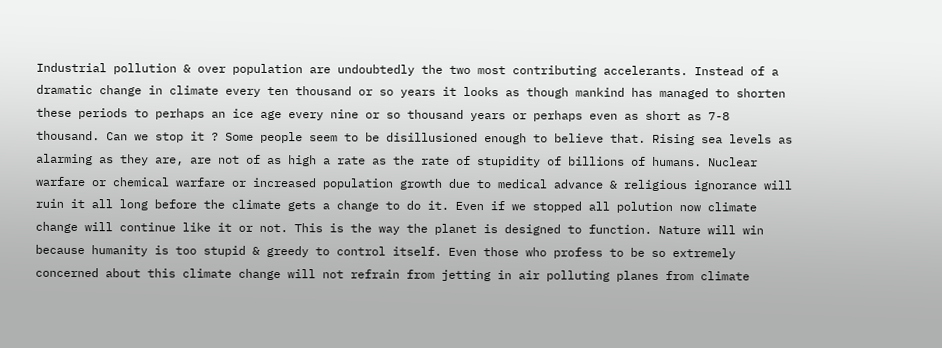Industrial pollution & over population are undoubtedly the two most contributing accelerants. Instead of a dramatic change in climate every ten thousand or so years it looks as though mankind has managed to shorten these periods to perhaps an ice age every nine or so thousand years or perhaps even as short as 7-8 thousand. Can we stop it ? Some people seem to be disillusioned enough to believe that. Rising sea levels as alarming as they are, are not of as high a rate as the rate of stupidity of billions of humans. Nuclear warfare or chemical warfare or increased population growth due to medical advance & religious ignorance will ruin it all long before the climate gets a change to do it. Even if we stopped all polution now climate change will continue like it or not. This is the way the planet is designed to function. Nature will win because humanity is too stupid & greedy to control itself. Even those who profess to be so extremely concerned about this climate change will not refrain from jetting in air polluting planes from climate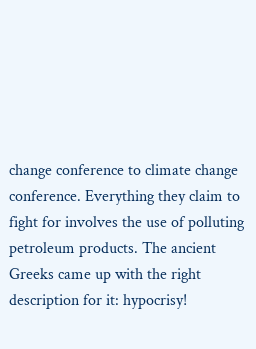change conference to climate change conference. Everything they claim to fight for involves the use of polluting petroleum products. The ancient Greeks came up with the right description for it: hypocrisy!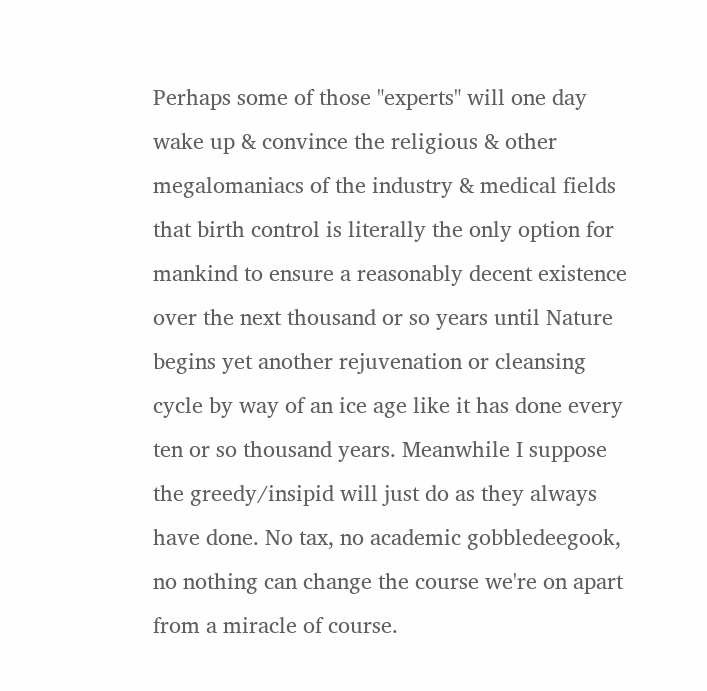Perhaps some of those "experts" will one day wake up & convince the religious & other megalomaniacs of the industry & medical fields that birth control is literally the only option for mankind to ensure a reasonably decent existence over the next thousand or so years until Nature begins yet another rejuvenation or cleansing cycle by way of an ice age like it has done every ten or so thousand years. Meanwhile I suppose the greedy/insipid will just do as they always have done. No tax, no academic gobbledeegook, no nothing can change the course we're on apart from a miracle of course.